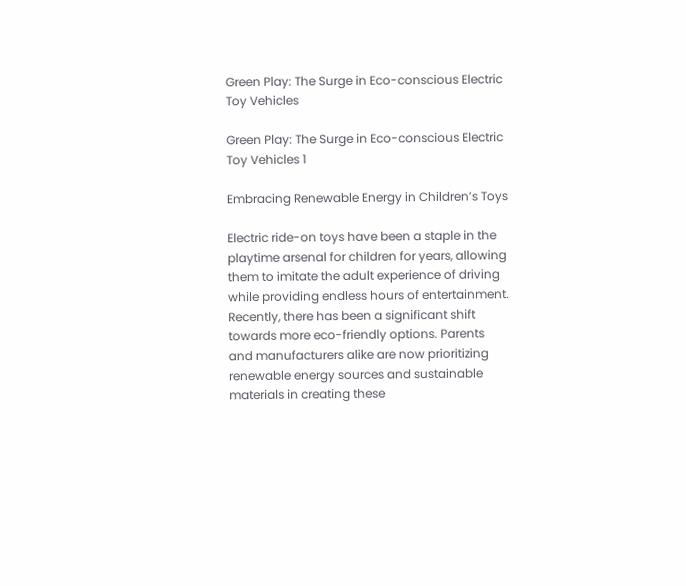Green Play: The Surge in Eco-conscious Electric Toy Vehicles

Green Play: The Surge in Eco-conscious Electric Toy Vehicles 1

Embracing Renewable Energy in Children’s Toys

Electric ride-on toys have been a staple in the playtime arsenal for children for years, allowing them to imitate the adult experience of driving while providing endless hours of entertainment. Recently, there has been a significant shift towards more eco-friendly options. Parents and manufacturers alike are now prioritizing renewable energy sources and sustainable materials in creating these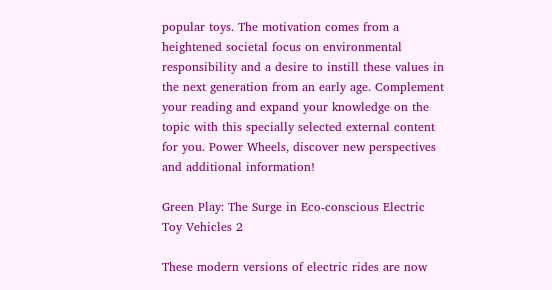popular toys. The motivation comes from a heightened societal focus on environmental responsibility and a desire to instill these values in the next generation from an early age. Complement your reading and expand your knowledge on the topic with this specially selected external content for you. Power Wheels, discover new perspectives and additional information!

Green Play: The Surge in Eco-conscious Electric Toy Vehicles 2

These modern versions of electric rides are now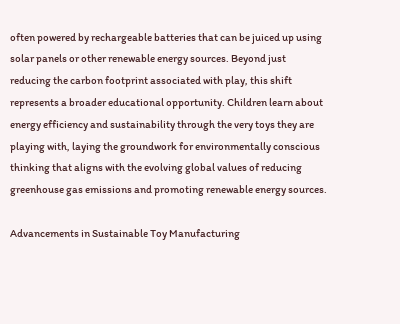often powered by rechargeable batteries that can be juiced up using solar panels or other renewable energy sources. Beyond just reducing the carbon footprint associated with play, this shift represents a broader educational opportunity. Children learn about energy efficiency and sustainability through the very toys they are playing with, laying the groundwork for environmentally conscious thinking that aligns with the evolving global values of reducing greenhouse gas emissions and promoting renewable energy sources.

Advancements in Sustainable Toy Manufacturing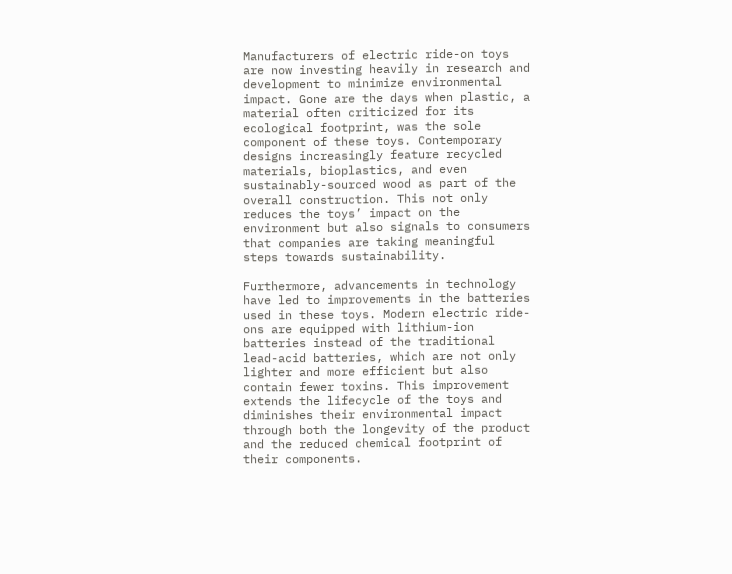Manufacturers of electric ride-on toys are now investing heavily in research and development to minimize environmental impact. Gone are the days when plastic, a material often criticized for its ecological footprint, was the sole component of these toys. Contemporary designs increasingly feature recycled materials, bioplastics, and even sustainably-sourced wood as part of the overall construction. This not only reduces the toys’ impact on the environment but also signals to consumers that companies are taking meaningful steps towards sustainability.

Furthermore, advancements in technology have led to improvements in the batteries used in these toys. Modern electric ride-ons are equipped with lithium-ion batteries instead of the traditional lead-acid batteries, which are not only lighter and more efficient but also contain fewer toxins. This improvement extends the lifecycle of the toys and diminishes their environmental impact through both the longevity of the product and the reduced chemical footprint of their components.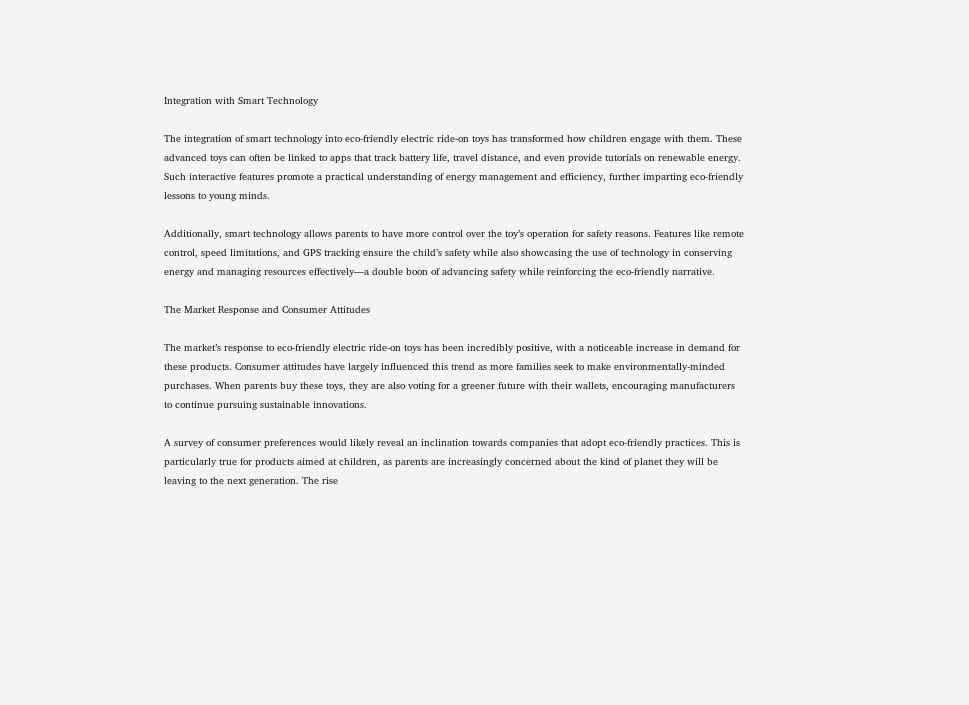Integration with Smart Technology

The integration of smart technology into eco-friendly electric ride-on toys has transformed how children engage with them. These advanced toys can often be linked to apps that track battery life, travel distance, and even provide tutorials on renewable energy. Such interactive features promote a practical understanding of energy management and efficiency, further imparting eco-friendly lessons to young minds.

Additionally, smart technology allows parents to have more control over the toy’s operation for safety reasons. Features like remote control, speed limitations, and GPS tracking ensure the child’s safety while also showcasing the use of technology in conserving energy and managing resources effectively—a double boon of advancing safety while reinforcing the eco-friendly narrative.

The Market Response and Consumer Attitudes

The market’s response to eco-friendly electric ride-on toys has been incredibly positive, with a noticeable increase in demand for these products. Consumer attitudes have largely influenced this trend as more families seek to make environmentally-minded purchases. When parents buy these toys, they are also voting for a greener future with their wallets, encouraging manufacturers to continue pursuing sustainable innovations.

A survey of consumer preferences would likely reveal an inclination towards companies that adopt eco-friendly practices. This is particularly true for products aimed at children, as parents are increasingly concerned about the kind of planet they will be leaving to the next generation. The rise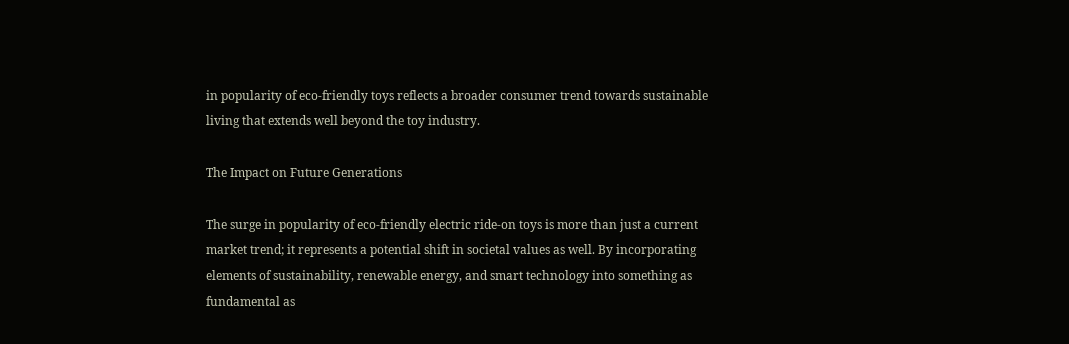in popularity of eco-friendly toys reflects a broader consumer trend towards sustainable living that extends well beyond the toy industry.

The Impact on Future Generations

The surge in popularity of eco-friendly electric ride-on toys is more than just a current market trend; it represents a potential shift in societal values as well. By incorporating elements of sustainability, renewable energy, and smart technology into something as fundamental as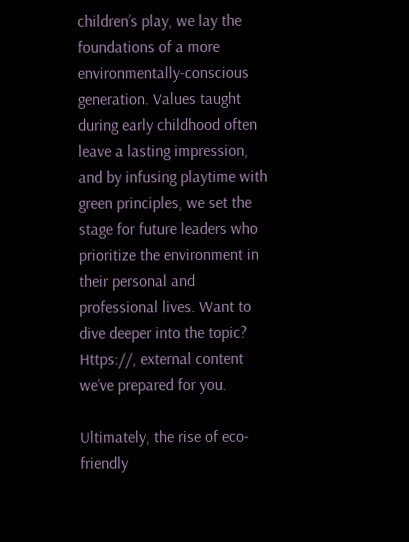children’s play, we lay the foundations of a more environmentally-conscious generation. Values taught during early childhood often leave a lasting impression, and by infusing playtime with green principles, we set the stage for future leaders who prioritize the environment in their personal and professional lives. Want to dive deeper into the topic? Https://, external content we’ve prepared for you.

Ultimately, the rise of eco-friendly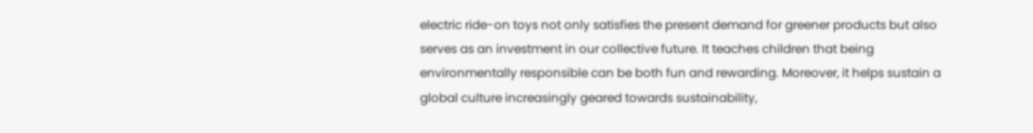electric ride-on toys not only satisfies the present demand for greener products but also serves as an investment in our collective future. It teaches children that being environmentally responsible can be both fun and rewarding. Moreover, it helps sustain a global culture increasingly geared towards sustainability,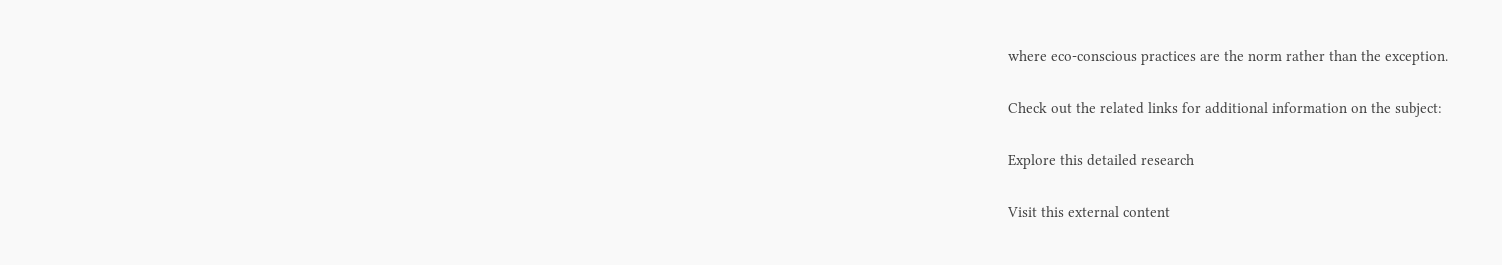where eco-conscious practices are the norm rather than the exception.

Check out the related links for additional information on the subject:

Explore this detailed research

Visit this external content